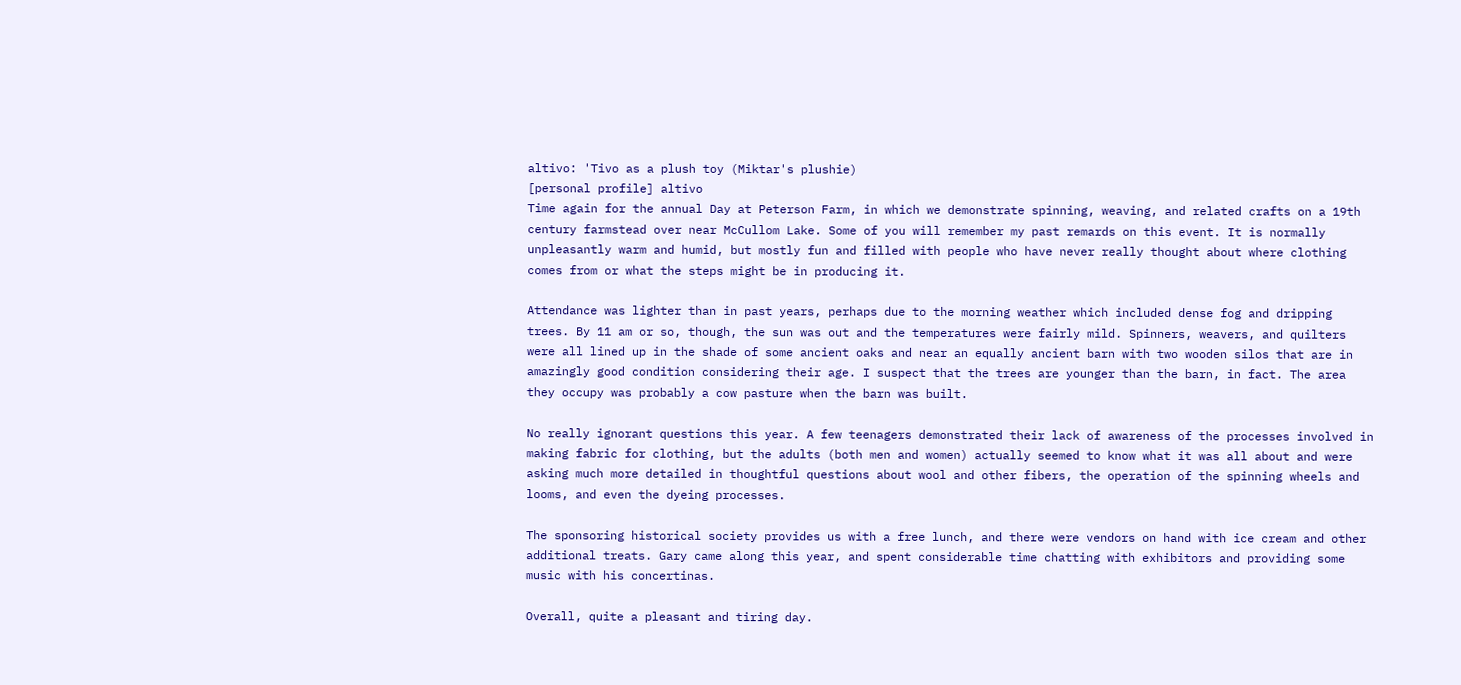altivo: 'Tivo as a plush toy (Miktar's plushie)
[personal profile] altivo
Time again for the annual Day at Peterson Farm, in which we demonstrate spinning, weaving, and related crafts on a 19th century farmstead over near McCullom Lake. Some of you will remember my past remards on this event. It is normally unpleasantly warm and humid, but mostly fun and filled with people who have never really thought about where clothing comes from or what the steps might be in producing it.

Attendance was lighter than in past years, perhaps due to the morning weather which included dense fog and dripping trees. By 11 am or so, though, the sun was out and the temperatures were fairly mild. Spinners, weavers, and quilters were all lined up in the shade of some ancient oaks and near an equally ancient barn with two wooden silos that are in amazingly good condition considering their age. I suspect that the trees are younger than the barn, in fact. The area they occupy was probably a cow pasture when the barn was built.

No really ignorant questions this year. A few teenagers demonstrated their lack of awareness of the processes involved in making fabric for clothing, but the adults (both men and women) actually seemed to know what it was all about and were asking much more detailed in thoughtful questions about wool and other fibers, the operation of the spinning wheels and looms, and even the dyeing processes.

The sponsoring historical society provides us with a free lunch, and there were vendors on hand with ice cream and other additional treats. Gary came along this year, and spent considerable time chatting with exhibitors and providing some music with his concertinas.

Overall, quite a pleasant and tiring day.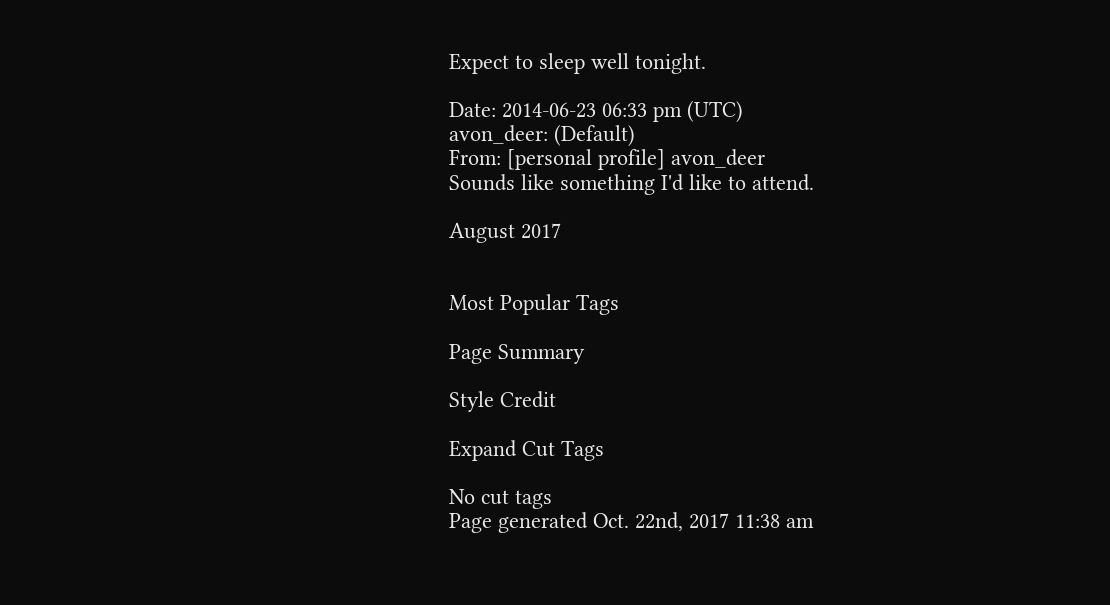Expect to sleep well tonight.

Date: 2014-06-23 06:33 pm (UTC)
avon_deer: (Default)
From: [personal profile] avon_deer
Sounds like something I'd like to attend.

August 2017


Most Popular Tags

Page Summary

Style Credit

Expand Cut Tags

No cut tags
Page generated Oct. 22nd, 2017 11:38 am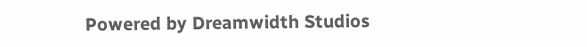Powered by Dreamwidth Studios